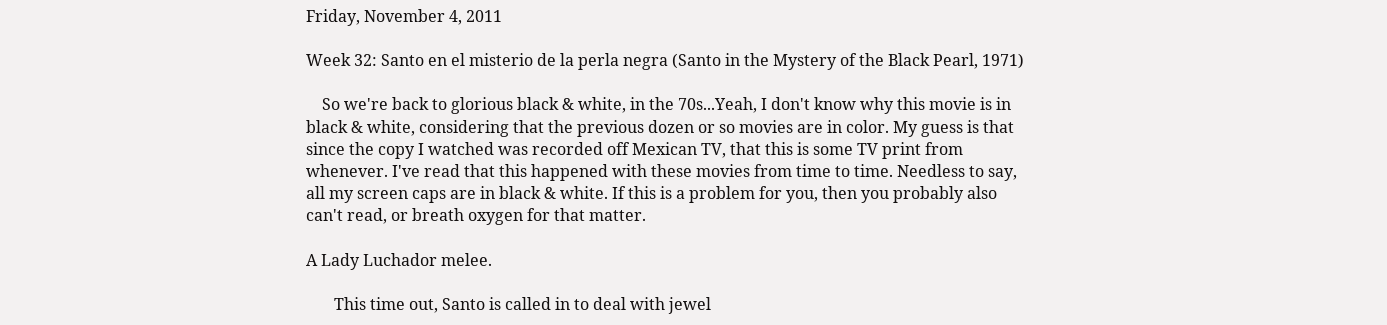Friday, November 4, 2011

Week 32: Santo en el misterio de la perla negra (Santo in the Mystery of the Black Pearl, 1971)

    So we're back to glorious black & white, in the 70s...Yeah, I don't know why this movie is in black & white, considering that the previous dozen or so movies are in color. My guess is that since the copy I watched was recorded off Mexican TV, that this is some TV print from whenever. I've read that this happened with these movies from time to time. Needless to say, all my screen caps are in black & white. If this is a problem for you, then you probably also can't read, or breath oxygen for that matter.

A Lady Luchador melee.

       This time out, Santo is called in to deal with jewel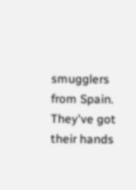smugglers from Spain. They've got their hands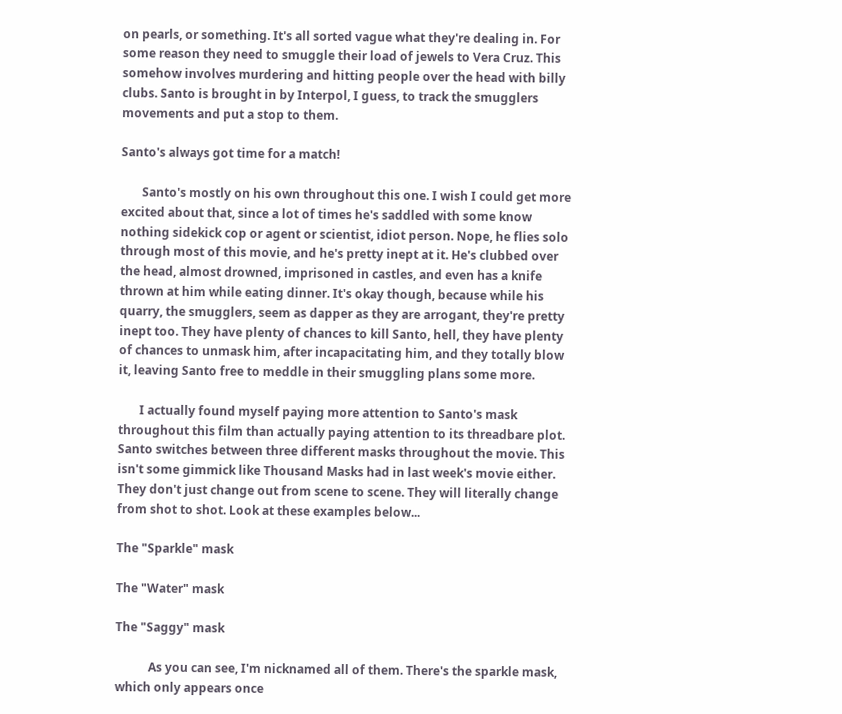on pearls, or something. It's all sorted vague what they're dealing in. For some reason they need to smuggle their load of jewels to Vera Cruz. This somehow involves murdering and hitting people over the head with billy clubs. Santo is brought in by Interpol, I guess, to track the smugglers movements and put a stop to them.

Santo's always got time for a match!

       Santo's mostly on his own throughout this one. I wish I could get more excited about that, since a lot of times he's saddled with some know nothing sidekick cop or agent or scientist, idiot person. Nope, he flies solo through most of this movie, and he's pretty inept at it. He's clubbed over the head, almost drowned, imprisoned in castles, and even has a knife thrown at him while eating dinner. It's okay though, because while his quarry, the smugglers, seem as dapper as they are arrogant, they're pretty inept too. They have plenty of chances to kill Santo, hell, they have plenty of chances to unmask him, after incapacitating him, and they totally blow it, leaving Santo free to meddle in their smuggling plans some more.

       I actually found myself paying more attention to Santo's mask throughout this film than actually paying attention to its threadbare plot. Santo switches between three different masks throughout the movie. This isn't some gimmick like Thousand Masks had in last week's movie either. They don't just change out from scene to scene. They will literally change from shot to shot. Look at these examples below...

The "Sparkle" mask

The "Water" mask

The "Saggy" mask

           As you can see, I'm nicknamed all of them. There's the sparkle mask, which only appears once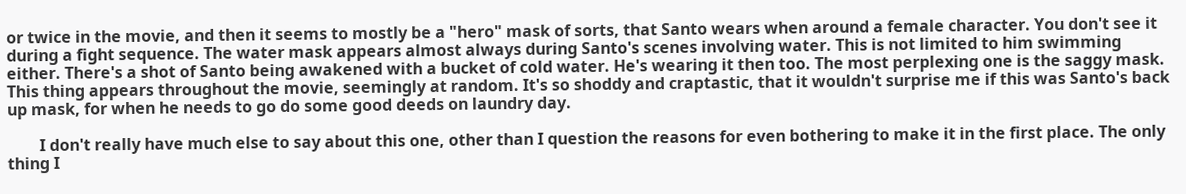or twice in the movie, and then it seems to mostly be a "hero" mask of sorts, that Santo wears when around a female character. You don't see it during a fight sequence. The water mask appears almost always during Santo's scenes involving water. This is not limited to him swimming either. There's a shot of Santo being awakened with a bucket of cold water. He's wearing it then too. The most perplexing one is the saggy mask. This thing appears throughout the movie, seemingly at random. It's so shoddy and craptastic, that it wouldn't surprise me if this was Santo's back up mask, for when he needs to go do some good deeds on laundry day.

        I don't really have much else to say about this one, other than I question the reasons for even bothering to make it in the first place. The only thing I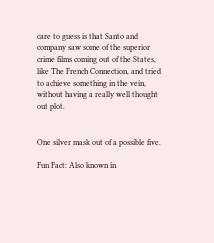care to guess is that Santo and company saw some of the superior crime films coming out of the States, like The French Connection, and tried to achieve something in the vein, without having a really well thought out plot.


One silver mask out of a possible five.

Fun Fact: Also known in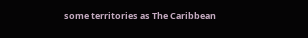some territories as The Caribbean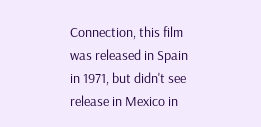Connection, this film was released in Spain in 1971, but didn't see release in Mexico in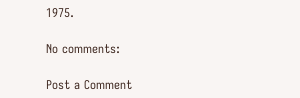1975.

No comments:

Post a Comment